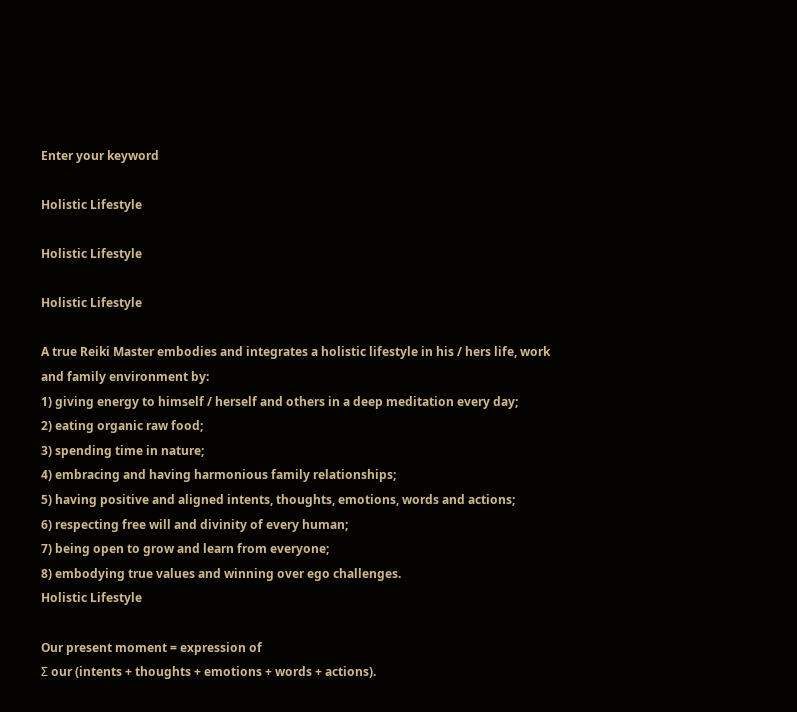Enter your keyword

Holistic Lifestyle

Holistic Lifestyle

Holistic Lifestyle

A true Reiki Master embodies and integrates a holistic lifestyle in his / hers life, work and family environment by:
1) giving energy to himself / herself and others in a deep meditation every day;
2) eating organic raw food;
3) spending time in nature;
4) embracing and having harmonious family relationships;
5) having positive and aligned intents, thoughts, emotions, words and actions;
6) respecting free will and divinity of every human;
7) being open to grow and learn from everyone;
8) embodying true values and winning over ego challenges.
Holistic Lifestyle

Our present moment = expression of
Σ our (intents + thoughts + emotions + words + actions).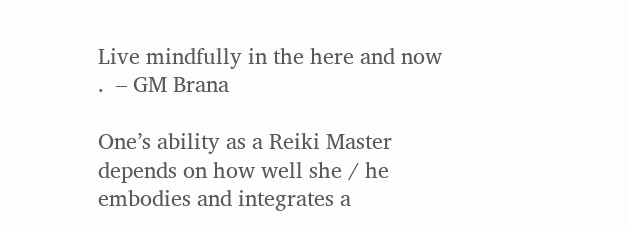Live mindfully in the here and now
.  – GM Brana

One’s ability as a Reiki Master depends on how well she / he embodies and integrates a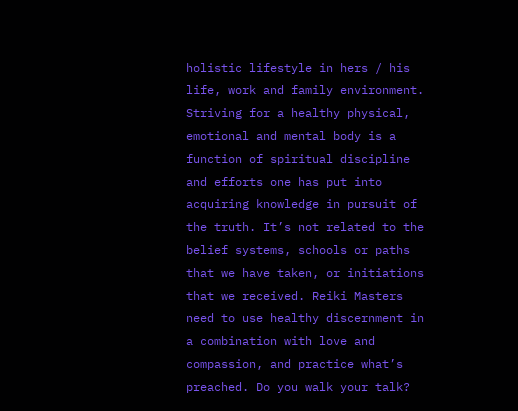holistic lifestyle in hers / his life, work and family environment. Striving for a healthy physical, emotional and mental body is a function of spiritual discipline and efforts one has put into acquiring knowledge in pursuit of the truth. It’s not related to the belief systems, schools or paths that we have taken, or initiations that we received. Reiki Masters need to use healthy discernment in a combination with love and compassion, and practice what’s preached. Do you walk your talk?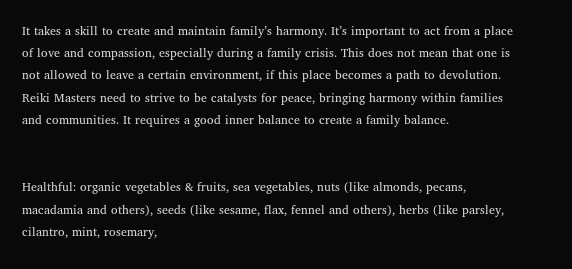It takes a skill to create and maintain family’s harmony. It’s important to act from a place of love and compassion, especially during a family crisis. This does not mean that one is not allowed to leave a certain environment, if this place becomes a path to devolution. Reiki Masters need to strive to be catalysts for peace, bringing harmony within families and communities. It requires a good inner balance to create a family balance.


Healthful: organic vegetables & fruits, sea vegetables, nuts (like almonds, pecans, macadamia and others), seeds (like sesame, flax, fennel and others), herbs (like parsley, cilantro, mint, rosemary,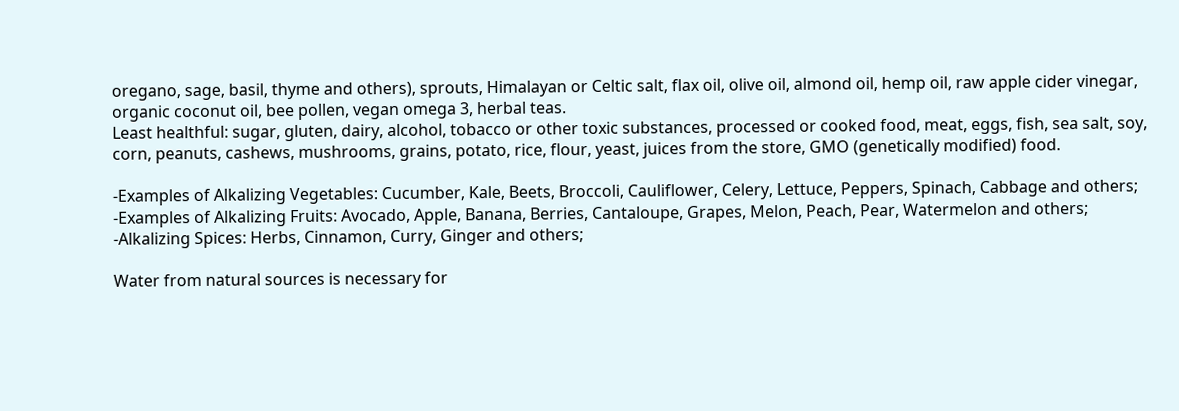oregano, sage, basil, thyme and others), sprouts, Himalayan or Celtic salt, flax oil, olive oil, almond oil, hemp oil, raw apple cider vinegar, organic coconut oil, bee pollen, vegan omega 3, herbal teas.
Least healthful: sugar, gluten, dairy, alcohol, tobacco or other toxic substances, processed or cooked food, meat, eggs, fish, sea salt, soy, corn, peanuts, cashews, mushrooms, grains, potato, rice, flour, yeast, juices from the store, GMO (genetically modified) food.

-Examples of Alkalizing Vegetables: Cucumber, Kale, Beets, Broccoli, Cauliflower, Celery, Lettuce, Peppers, Spinach, Cabbage and others;
-Examples of Alkalizing Fruits: Avocado, Apple, Banana, Berries, Cantaloupe, Grapes, Melon, Peach, Pear, Watermelon and others;
-Alkalizing Spices: Herbs, Cinnamon, Curry, Ginger and others;

Water from natural sources is necessary for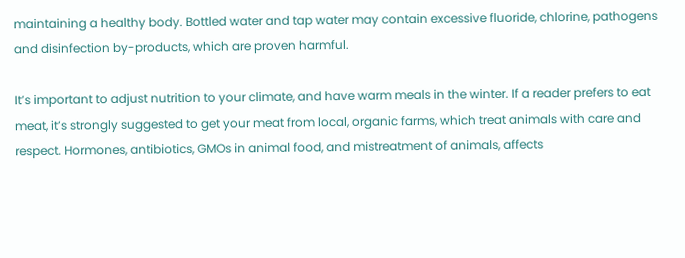maintaining a healthy body. Bottled water and tap water may contain excessive fluoride, chlorine, pathogens and disinfection by-products, which are proven harmful.

It’s important to adjust nutrition to your climate, and have warm meals in the winter. If a reader prefers to eat meat, it’s strongly suggested to get your meat from local, organic farms, which treat animals with care and respect. Hormones, antibiotics, GMOs in animal food, and mistreatment of animals, affects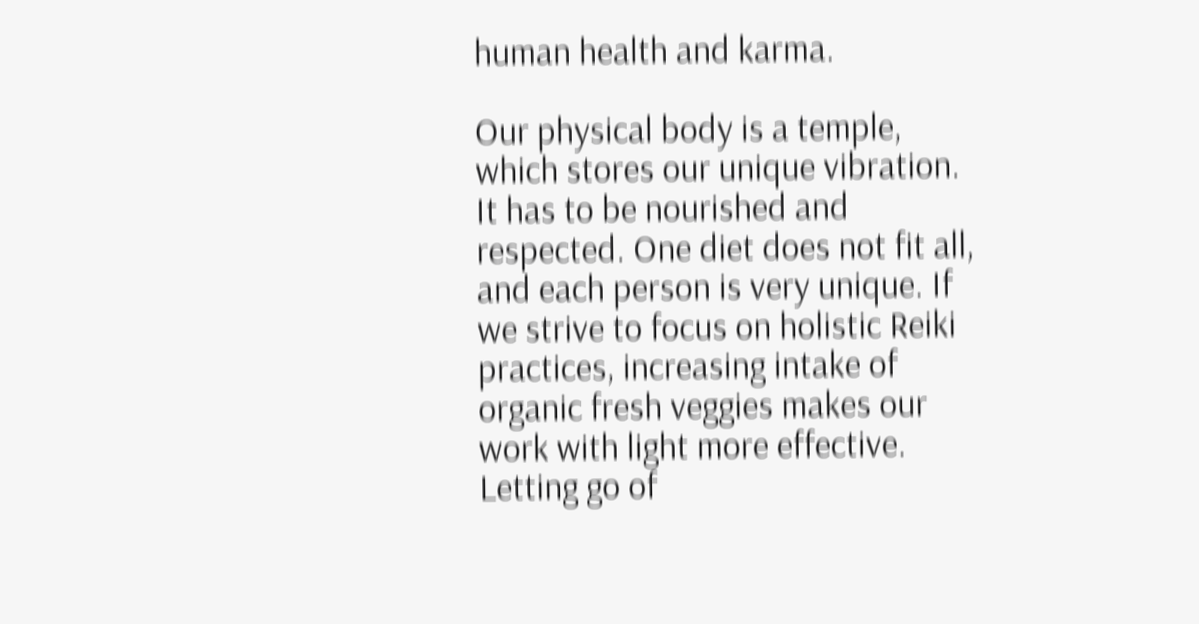human health and karma.

Our physical body is a temple, which stores our unique vibration. It has to be nourished and respected. One diet does not fit all, and each person is very unique. If we strive to focus on holistic Reiki practices, increasing intake of organic fresh veggies makes our work with light more effective. Letting go of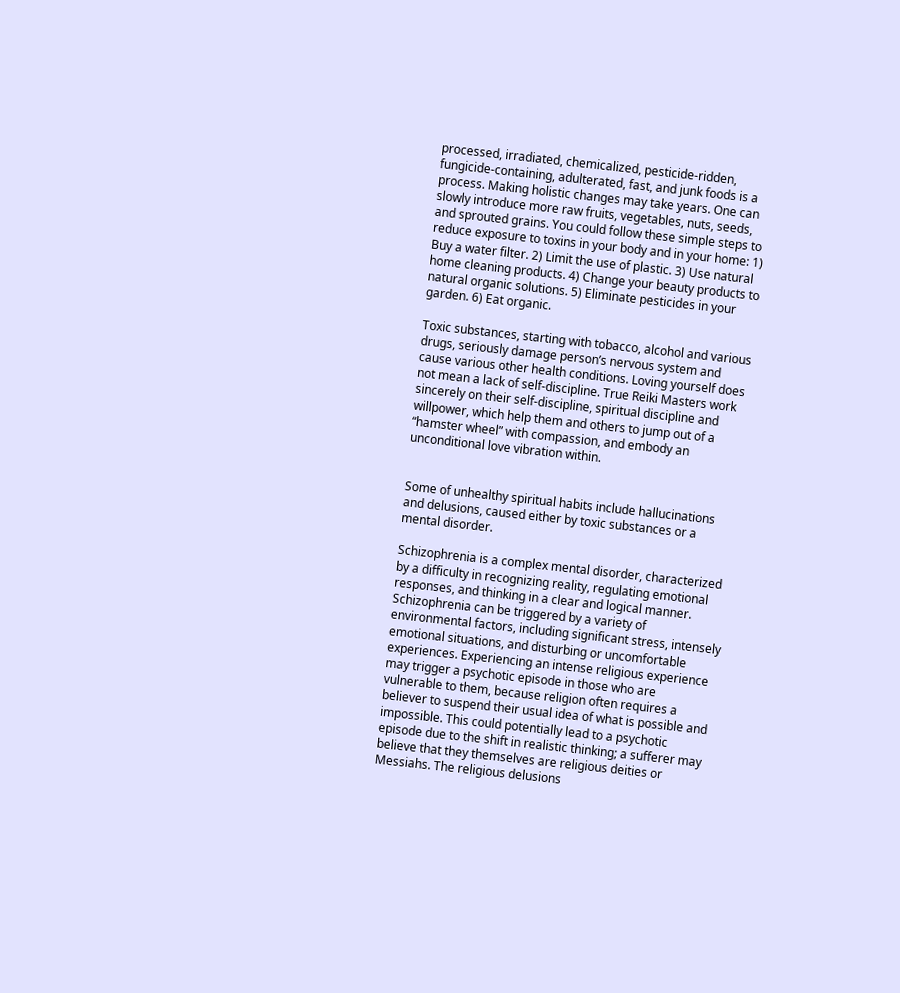processed, irradiated, chemicalized, pesticide-ridden, fungicide-containing, adulterated, fast, and junk foods is a process. Making holistic changes may take years. One can slowly introduce more raw fruits, vegetables, nuts, seeds, and sprouted grains. You could follow these simple steps to reduce exposure to toxins in your body and in your home: 1) Buy a water filter. 2) Limit the use of plastic. 3) Use natural home cleaning products. 4) Change your beauty products to natural organic solutions. 5) Eliminate pesticides in your garden. 6) Eat organic.

Toxic substances, starting with tobacco, alcohol and various drugs, seriously damage person’s nervous system and cause various other health conditions. Loving yourself does not mean a lack of self-discipline. True Reiki Masters work sincerely on their self-discipline, spiritual discipline and willpower, which help them and others to jump out of a “hamster wheel” with compassion, and embody an unconditional love vibration within.


Some of unhealthy spiritual habits include hallucinations and delusions, caused either by toxic substances or a mental disorder.

Schizophrenia is a complex mental disorder, characterized by a difficulty in recognizing reality, regulating emotional responses, and thinking in a clear and logical manner. Schizophrenia can be triggered by a variety of environmental factors, including significant stress, intensely emotional situations, and disturbing or uncomfortable experiences. Experiencing an intense religious experience may trigger a psychotic episode in those who are vulnerable to them, because religion often requires a believer to suspend their usual idea of what is possible and impossible. This could potentially lead to a psychotic episode due to the shift in realistic thinking; a sufferer may believe that they themselves are religious deities or Messiahs. The religious delusions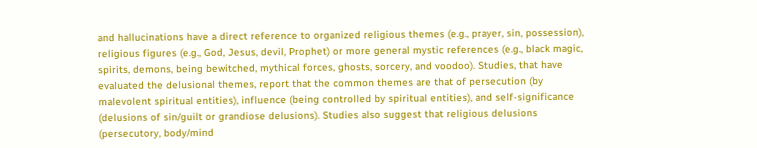and hallucinations have a direct reference to organized religious themes (e.g., prayer, sin, possession), religious figures (e.g., God, Jesus, devil, Prophet) or more general mystic references (e.g., black magic, spirits, demons, being bewitched, mythical forces, ghosts, sorcery, and voodoo). Studies, that have evaluated the delusional themes, report that the common themes are that of persecution (by malevolent spiritual entities), influence (being controlled by spiritual entities), and self-significance (delusions of sin/guilt or grandiose delusions). Studies also suggest that religious delusions (persecutory, body/mind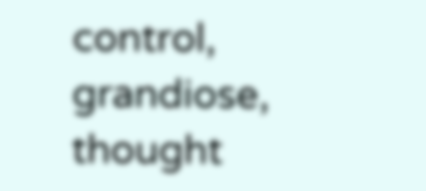control, grandiose, thought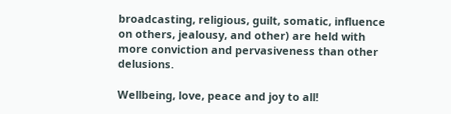broadcasting, religious, guilt, somatic, influence on others, jealousy, and other) are held with more conviction and pervasiveness than other delusions.

Wellbeing, love, peace and joy to all!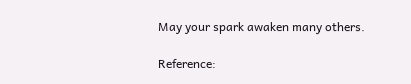May your spark awaken many others.

Reference: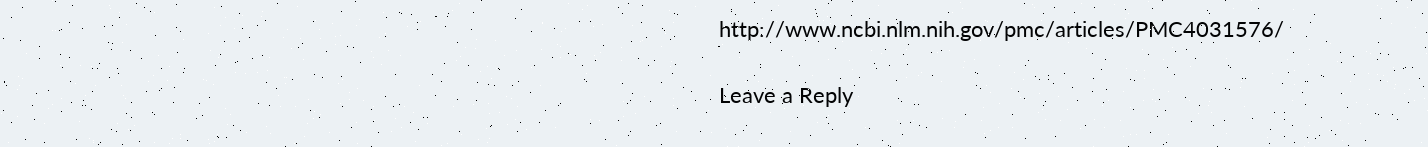http://www.ncbi.nlm.nih.gov/pmc/articles/PMC4031576/

Leave a Reply